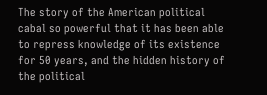The story of the American political cabal so powerful that it has been able to repress knowledge of its existence for 50 years, and the hidden history of the political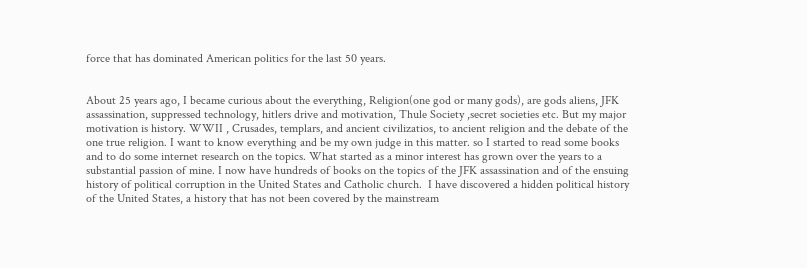force that has dominated American politics for the last 50 years.


About 25 years ago, I became curious about the everything, Religion(one god or many gods), are gods aliens, JFK assassination, suppressed technology, hitlers drive and motivation, Thule Society ,secret societies etc. But my major motivation is history. WWII , Crusades, templars, and ancient civilizatios, to ancient religion and the debate of the one true religion. I want to know everything and be my own judge in this matter. so I started to read some books and to do some internet research on the topics. What started as a minor interest has grown over the years to a substantial passion of mine. I now have hundreds of books on the topics of the JFK assassination and of the ensuing history of political corruption in the United States and Catholic church.  I have discovered a hidden political history of the United States, a history that has not been covered by the mainstream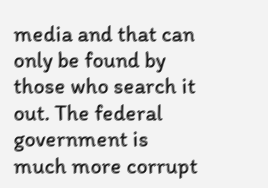media and that can only be found by those who search it out. The federal government is much more corrupt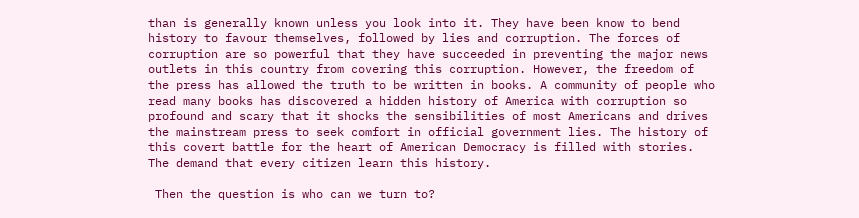than is generally known unless you look into it. They have been know to bend history to favour themselves, followed by lies and corruption. The forces of  corruption are so powerful that they have succeeded in preventing the major news outlets in this country from covering this corruption. However, the freedom of the press has allowed the truth to be written in books. A community of people who read many books has discovered a hidden history of America with corruption so profound and scary that it shocks the sensibilities of most Americans and drives the mainstream press to seek comfort in official government lies. The history of this covert battle for the heart of American Democracy is filled with stories. The demand that every citizen learn this history.

 Then the question is who can we turn to?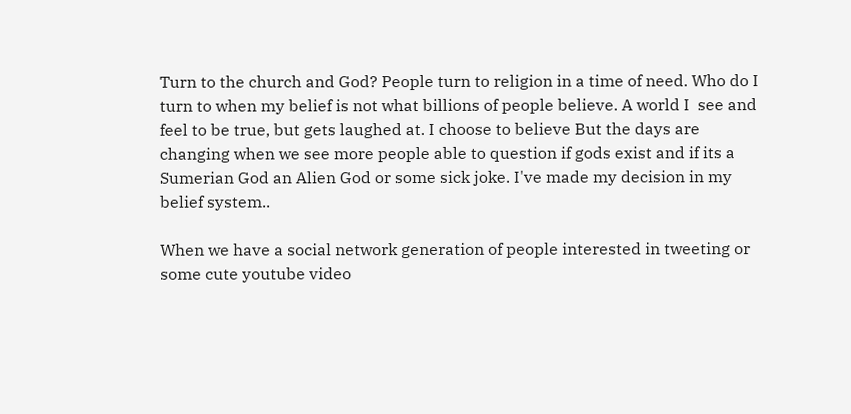Turn to the church and God? People turn to religion in a time of need. Who do I turn to when my belief is not what billions of people believe. A world I  see and feel to be true, but gets laughed at. I choose to believe But the days are changing when we see more people able to question if gods exist and if its a Sumerian God an Alien God or some sick joke. I've made my decision in my belief system..

When we have a social network generation of people interested in tweeting or some cute youtube video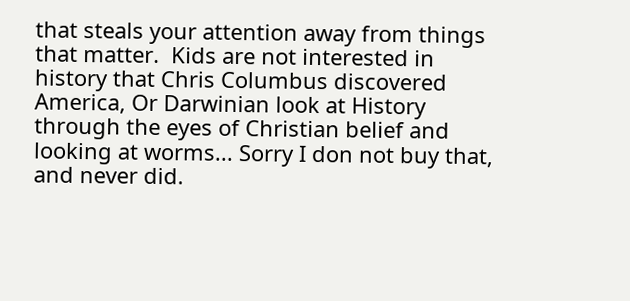that steals your attention away from things that matter.  Kids are not interested in history that Chris Columbus discovered America, Or Darwinian look at History through the eyes of Christian belief and looking at worms... Sorry I don not buy that, and never did.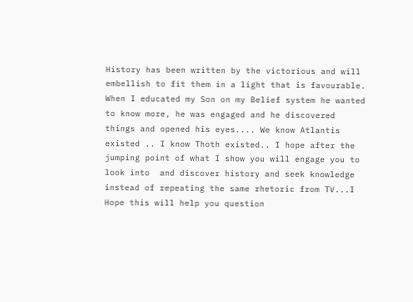History has been written by the victorious and will embellish to fit them in a light that is favourable. When I educated my Son on my Belief system he wanted to know more, he was engaged and he discovered things and opened his eyes.... We know Atlantis existed .. I know Thoth existed.. I hope after the jumping point of what I show you will engage you to look into  and discover history and seek knowledge instead of repeating the same rhetoric from TV...I Hope this will help you question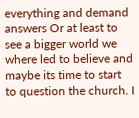everything and demand answers Or at least to see a bigger world we where led to believe and maybe its time to start to question the church. I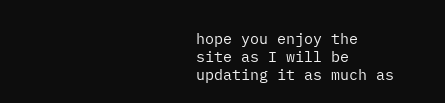hope you enjoy the site as I will be updating it as much as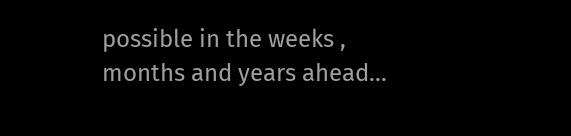possible in the weeks , months and years ahead...